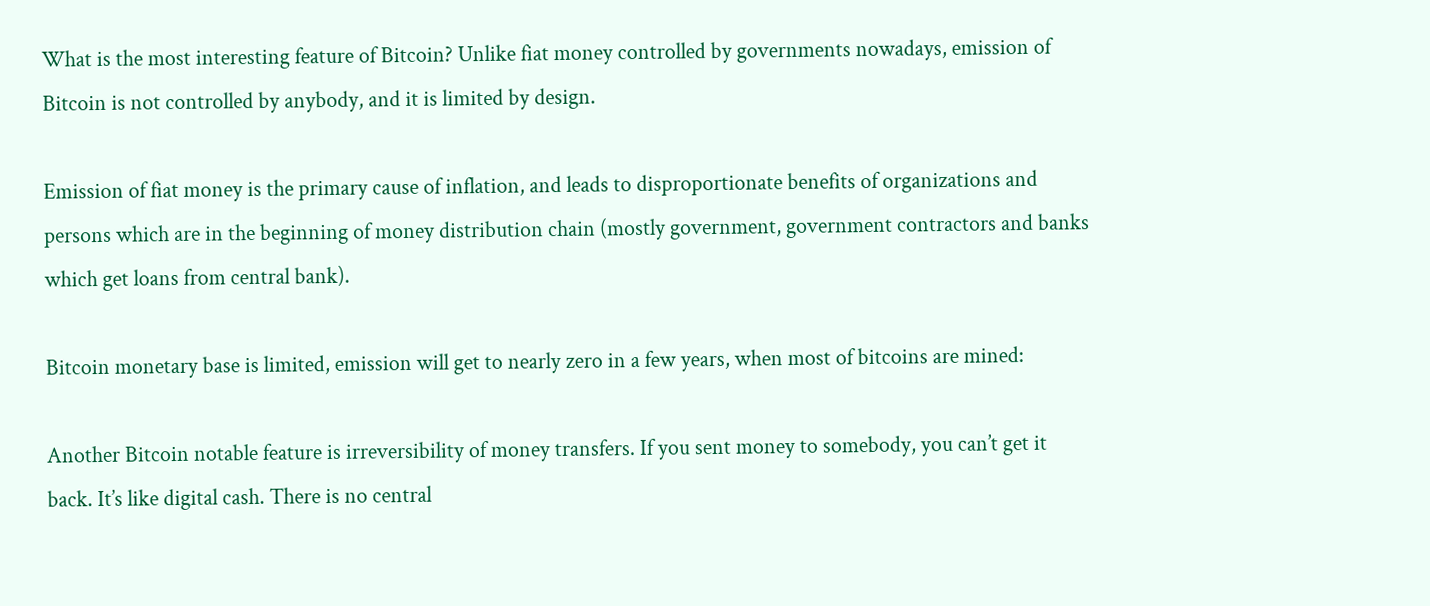What is the most interesting feature of Bitcoin? Unlike fiat money controlled by governments nowadays, emission of Bitcoin is not controlled by anybody, and it is limited by design.

Emission of fiat money is the primary cause of inflation, and leads to disproportionate benefits of organizations and persons which are in the beginning of money distribution chain (mostly government, government contractors and banks which get loans from central bank).

Bitcoin monetary base is limited, emission will get to nearly zero in a few years, when most of bitcoins are mined:

Another Bitcoin notable feature is irreversibility of money transfers. If you sent money to somebody, you can’t get it back. It’s like digital cash. There is no central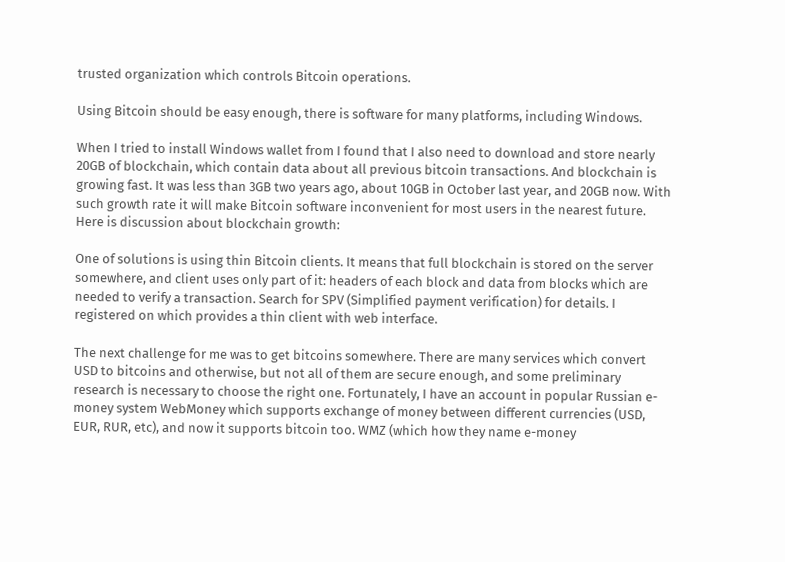trusted organization which controls Bitcoin operations.

Using Bitcoin should be easy enough, there is software for many platforms, including Windows.

When I tried to install Windows wallet from I found that I also need to download and store nearly 20GB of blockchain, which contain data about all previous bitcoin transactions. And blockchain is growing fast. It was less than 3GB two years ago, about 10GB in October last year, and 20GB now. With such growth rate it will make Bitcoin software inconvenient for most users in the nearest future. Here is discussion about blockchain growth:

One of solutions is using thin Bitcoin clients. It means that full blockchain is stored on the server somewhere, and client uses only part of it: headers of each block and data from blocks which are needed to verify a transaction. Search for SPV (Simplified payment verification) for details. I registered on which provides a thin client with web interface.

The next challenge for me was to get bitcoins somewhere. There are many services which convert USD to bitcoins and otherwise, but not all of them are secure enough, and some preliminary research is necessary to choose the right one. Fortunately, I have an account in popular Russian e-money system WebMoney which supports exchange of money between different currencies (USD, EUR, RUR, etc), and now it supports bitcoin too. WMZ (which how they name e-money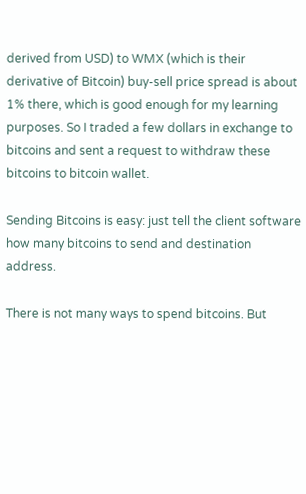derived from USD) to WMX (which is their derivative of Bitcoin) buy-sell price spread is about 1% there, which is good enough for my learning purposes. So I traded a few dollars in exchange to bitcoins and sent a request to withdraw these bitcoins to bitcoin wallet.

Sending Bitcoins is easy: just tell the client software how many bitcoins to send and destination address.

There is not many ways to spend bitcoins. But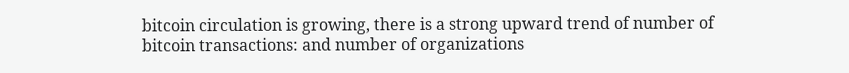bitcoin circulation is growing, there is a strong upward trend of number of bitcoin transactions: and number of organizations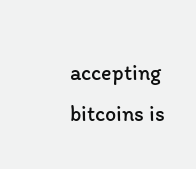accepting bitcoins is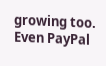growing too. Even PayPal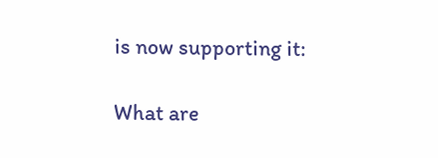is now supporting it:

What are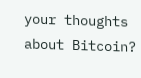your thoughts about Bitcoin?